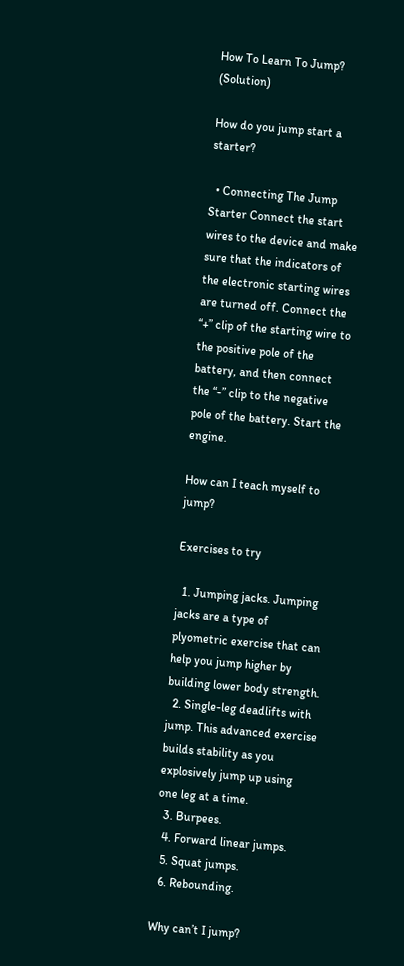How To Learn To Jump? (Solution)

How do you jump start a starter?

  • Connecting The Jump Starter Connect the start wires to the device and make sure that the indicators of the electronic starting wires are turned off. Connect the “+” clip of the starting wire to the positive pole of the battery, and then connect the “-” clip to the negative pole of the battery. Start the engine.

How can I teach myself to jump?

Exercises to try

  1. Jumping jacks. Jumping jacks are a type of plyometric exercise that can help you jump higher by building lower body strength.
  2. Single-leg deadlifts with jump. This advanced exercise builds stability as you explosively jump up using one leg at a time.
  3. Burpees.
  4. Forward linear jumps.
  5. Squat jumps.
  6. Rebounding.

Why can’t I jump?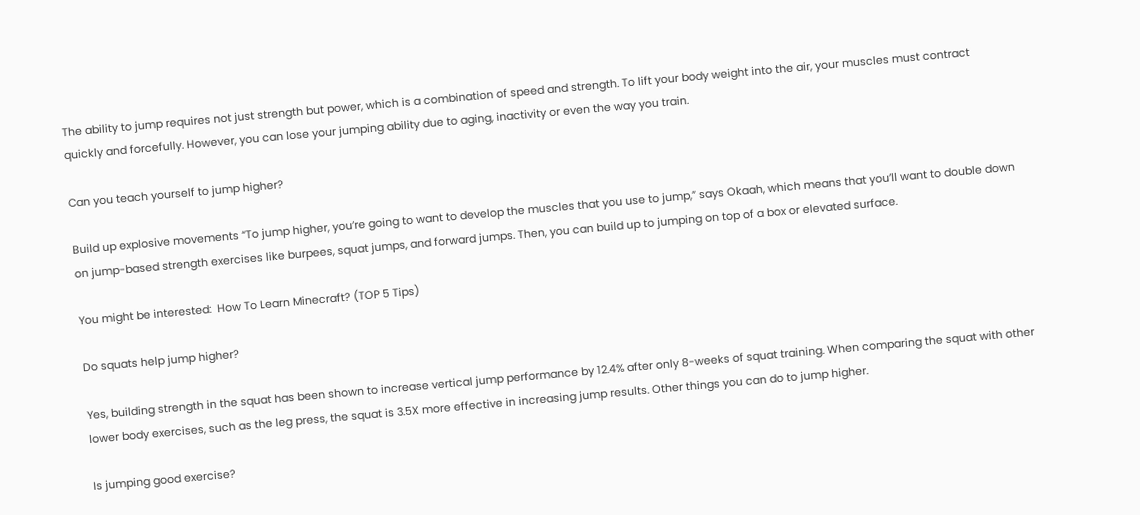The ability to jump requires not just strength but power, which is a combination of speed and strength. To lift your body weight into the air, your muscles must contract quickly and forcefully. However, you can lose your jumping ability due to aging, inactivity or even the way you train.

Can you teach yourself to jump higher?

Build up explosive movements “To jump higher, you’re going to want to develop the muscles that you use to jump,” says Okaah, which means that you’ll want to double down on jump-based strength exercises like burpees, squat jumps, and forward jumps. Then, you can build up to jumping on top of a box or elevated surface.

You might be interested:  How To Learn Minecraft? (TOP 5 Tips)

Do squats help jump higher?

Yes, building strength in the squat has been shown to increase vertical jump performance by 12.4% after only 8-weeks of squat training. When comparing the squat with other lower body exercises, such as the leg press, the squat is 3.5X more effective in increasing jump results. Other things you can do to jump higher.

Is jumping good exercise?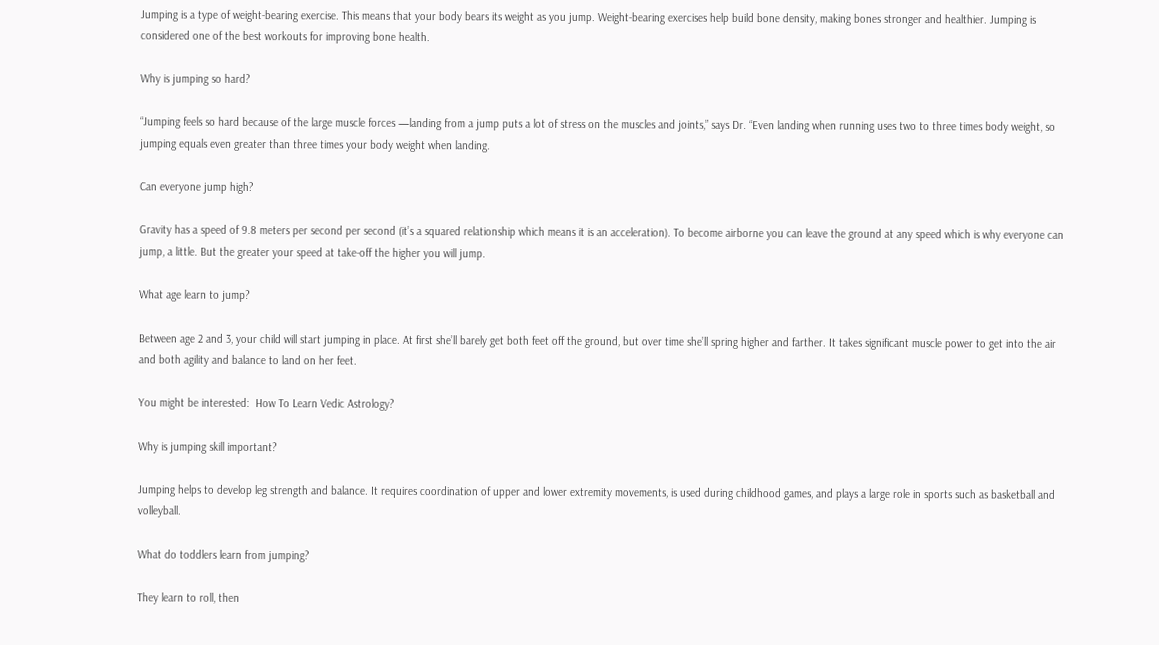Jumping is a type of weight-bearing exercise. This means that your body bears its weight as you jump. Weight-bearing exercises help build bone density, making bones stronger and healthier. Jumping is considered one of the best workouts for improving bone health.

Why is jumping so hard?

“Jumping feels so hard because of the large muscle forces —landing from a jump puts a lot of stress on the muscles and joints,” says Dr. “Even landing when running uses two to three times body weight, so jumping equals even greater than three times your body weight when landing.

Can everyone jump high?

Gravity has a speed of 9.8 meters per second per second (it’s a squared relationship which means it is an acceleration). To become airborne you can leave the ground at any speed which is why everyone can jump, a little. But the greater your speed at take-off the higher you will jump.

What age learn to jump?

Between age 2 and 3, your child will start jumping in place. At first she’ll barely get both feet off the ground, but over time she’ll spring higher and farther. It takes significant muscle power to get into the air and both agility and balance to land on her feet.

You might be interested:  How To Learn Vedic Astrology?

Why is jumping skill important?

Jumping helps to develop leg strength and balance. It requires coordination of upper and lower extremity movements, is used during childhood games, and plays a large role in sports such as basketball and volleyball.

What do toddlers learn from jumping?

They learn to roll, then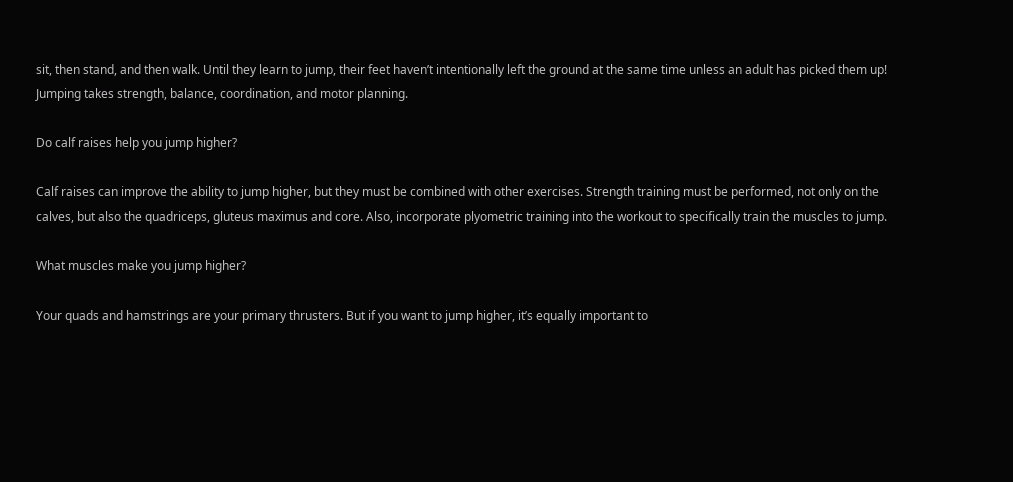sit, then stand, and then walk. Until they learn to jump, their feet haven’t intentionally left the ground at the same time unless an adult has picked them up! Jumping takes strength, balance, coordination, and motor planning.

Do calf raises help you jump higher?

Calf raises can improve the ability to jump higher, but they must be combined with other exercises. Strength training must be performed, not only on the calves, but also the quadriceps, gluteus maximus and core. Also, incorporate plyometric training into the workout to specifically train the muscles to jump.

What muscles make you jump higher?

Your quads and hamstrings are your primary thrusters. But if you want to jump higher, it’s equally important to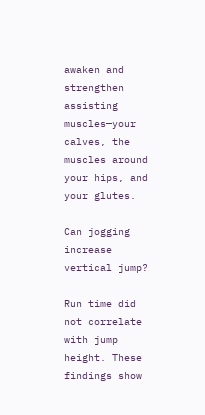awaken and strengthen assisting muscles—your calves, the muscles around your hips, and your glutes.

Can jogging increase vertical jump?

Run time did not correlate with jump height. These findings show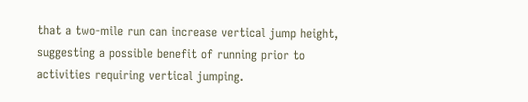that a two-mile run can increase vertical jump height, suggesting a possible benefit of running prior to activities requiring vertical jumping.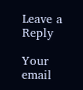Leave a Reply

Your email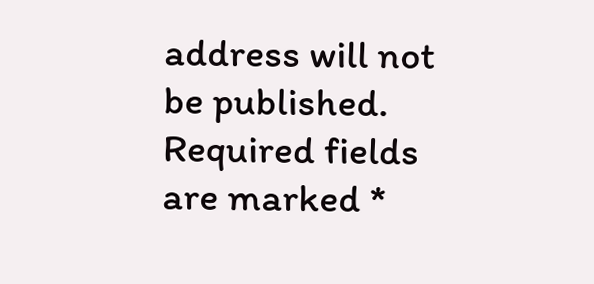address will not be published. Required fields are marked *